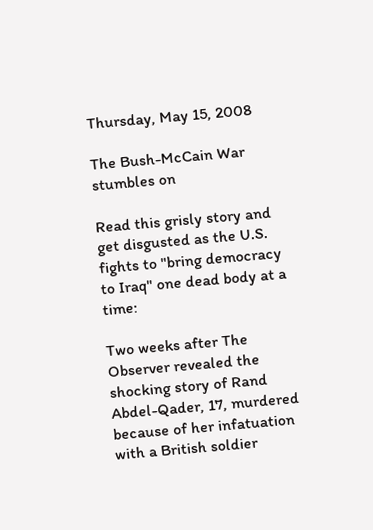Thursday, May 15, 2008

The Bush-McCain War stumbles on

Read this grisly story and get disgusted as the U.S. fights to "bring democracy to Iraq" one dead body at a time:

Two weeks after The Observer revealed the shocking story of Rand Abdel-Qader, 17, murdered because of her infatuation with a British soldier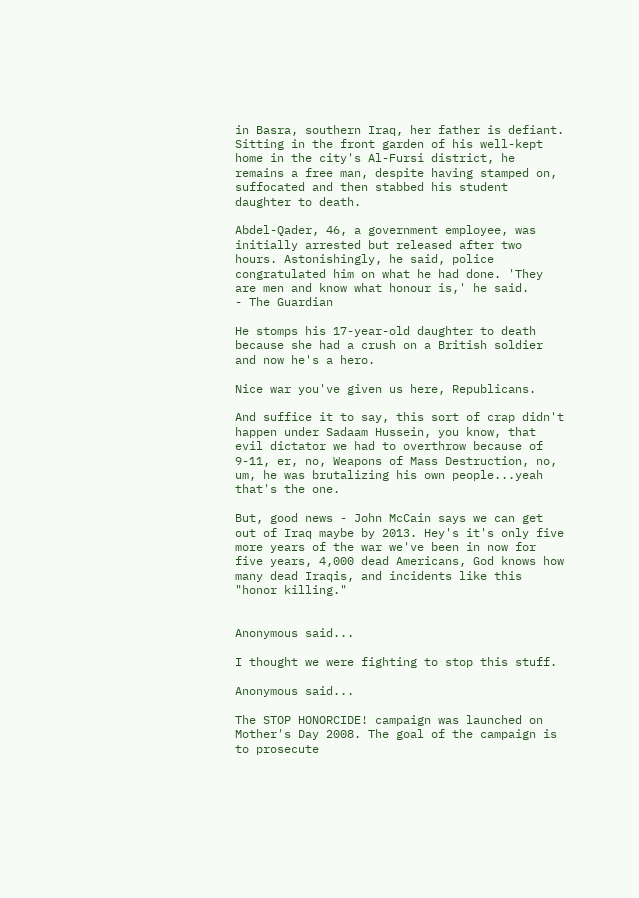in Basra, southern Iraq, her father is defiant. Sitting in the front garden of his well-kept home in the city's Al-Fursi district, he remains a free man, despite having stamped on, suffocated and then stabbed his student daughter to death.

Abdel-Qader, 46, a government employee, was initially arrested but released after two hours. Astonishingly, he said, police congratulated him on what he had done. 'They are men and know what honour is,' he said.
- The Guardian

He stomps his 17-year-old daughter to death because she had a crush on a British soldier and now he's a hero.

Nice war you've given us here, Republicans.

And suffice it to say, this sort of crap didn't happen under Sadaam Hussein, you know, that evil dictator we had to overthrow because of 9-11, er, no, Weapons of Mass Destruction, no, um, he was brutalizing his own people...yeah that's the one.

But, good news - John McCain says we can get out of Iraq maybe by 2013. Hey's it's only five more years of the war we've been in now for five years, 4,000 dead Americans, God knows how many dead Iraqis, and incidents like this "honor killing."


Anonymous said...

I thought we were fighting to stop this stuff.

Anonymous said...

The STOP HONORCIDE! campaign was launched on Mother's Day 2008. The goal of the campaign is to prosecute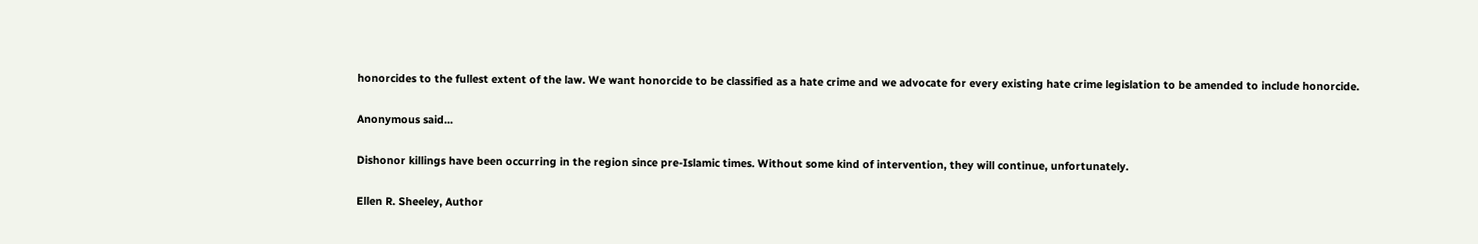honorcides to the fullest extent of the law. We want honorcide to be classified as a hate crime and we advocate for every existing hate crime legislation to be amended to include honorcide.

Anonymous said...

Dishonor killings have been occurring in the region since pre-Islamic times. Without some kind of intervention, they will continue, unfortunately.

Ellen R. Sheeley, Author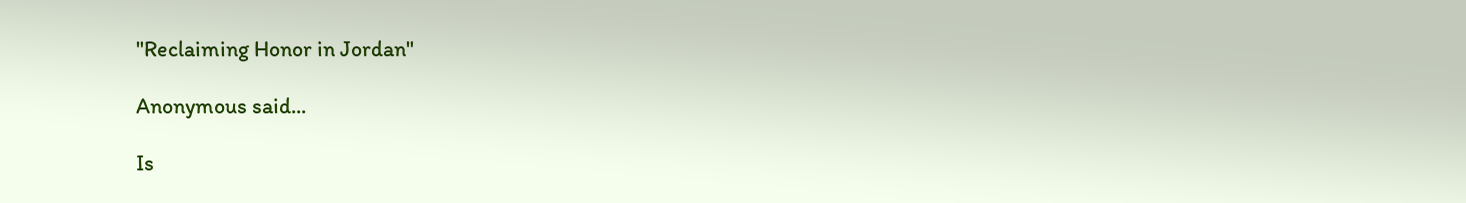"Reclaiming Honor in Jordan"

Anonymous said...

Is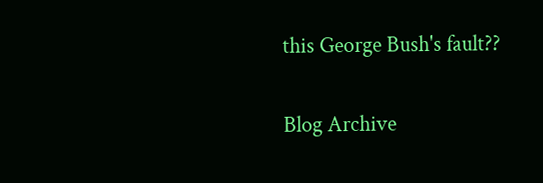this George Bush's fault??

Blog Archive